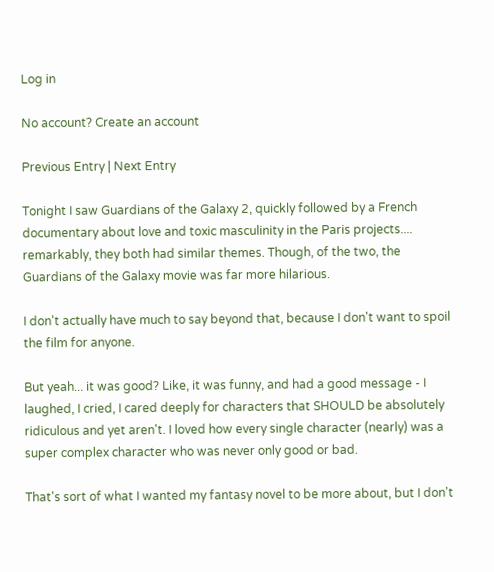Log in

No account? Create an account

Previous Entry | Next Entry

Tonight I saw Guardians of the Galaxy 2, quickly followed by a French documentary about love and toxic masculinity in the Paris projects.... remarkably, they both had similar themes. Though, of the two, the Guardians of the Galaxy movie was far more hilarious.

I don't actually have much to say beyond that, because I don't want to spoil the film for anyone.

But yeah... it was good? Like, it was funny, and had a good message - I laughed, I cried, I cared deeply for characters that SHOULD be absolutely ridiculous and yet aren't. I loved how every single character (nearly) was a super complex character who was never only good or bad.

That's sort of what I wanted my fantasy novel to be more about, but I don't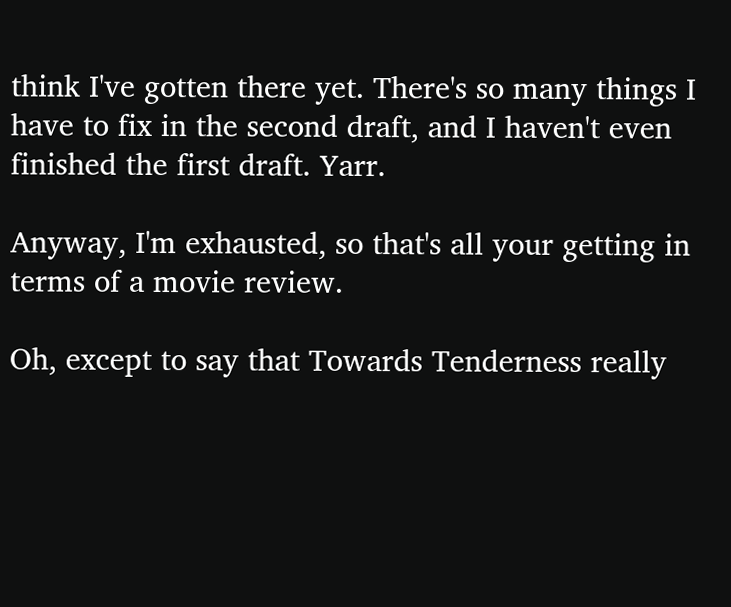think I've gotten there yet. There's so many things I have to fix in the second draft, and I haven't even finished the first draft. Yarr.

Anyway, I'm exhausted, so that's all your getting in terms of a movie review.

Oh, except to say that Towards Tenderness really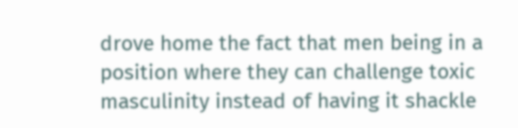drove home the fact that men being in a position where they can challenge toxic masculinity instead of having it shackle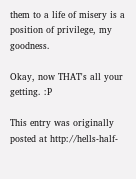them to a life of misery is a position of privilege, my goodness.

Okay, now THAT's all your getting. :P

This entry was originally posted at http://hells-half-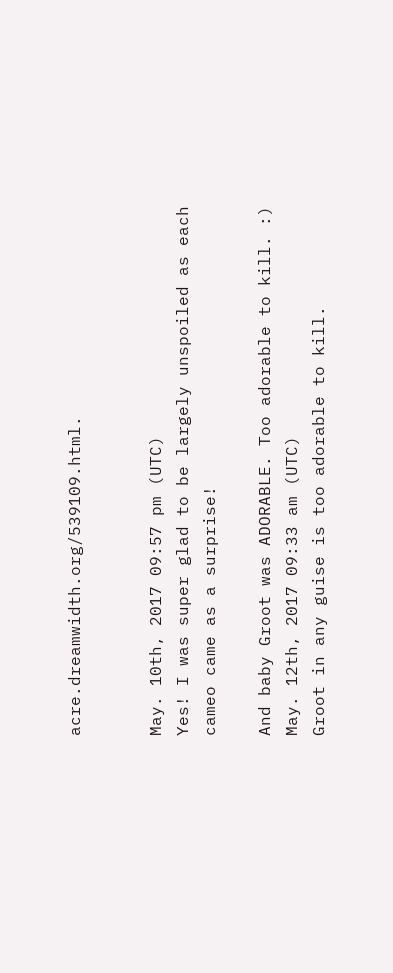acre.dreamwidth.org/539109.html.


May. 10th, 2017 09:57 pm (UTC)
Yes! I was super glad to be largely unspoiled as each cameo came as a surprise!

And baby Groot was ADORABLE. Too adorable to kill. :)
May. 12th, 2017 09:33 am (UTC)
Groot in any guise is too adorable to kill.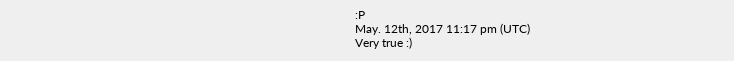:P
May. 12th, 2017 11:17 pm (UTC)
Very true :)